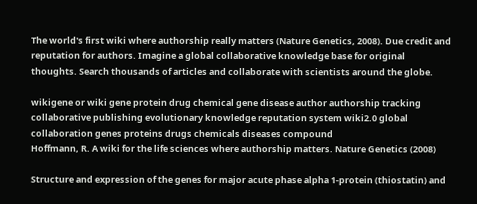The world's first wiki where authorship really matters (Nature Genetics, 2008). Due credit and reputation for authors. Imagine a global collaborative knowledge base for original thoughts. Search thousands of articles and collaborate with scientists around the globe.

wikigene or wiki gene protein drug chemical gene disease author authorship tracking collaborative publishing evolutionary knowledge reputation system wiki2.0 global collaboration genes proteins drugs chemicals diseases compound
Hoffmann, R. A wiki for the life sciences where authorship matters. Nature Genetics (2008)

Structure and expression of the genes for major acute phase alpha 1-protein (thiostatin) and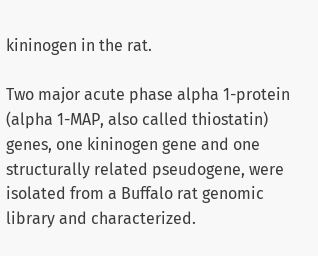kininogen in the rat.

Two major acute phase alpha 1-protein (alpha 1-MAP, also called thiostatin) genes, one kininogen gene and one structurally related pseudogene, were isolated from a Buffalo rat genomic library and characterized.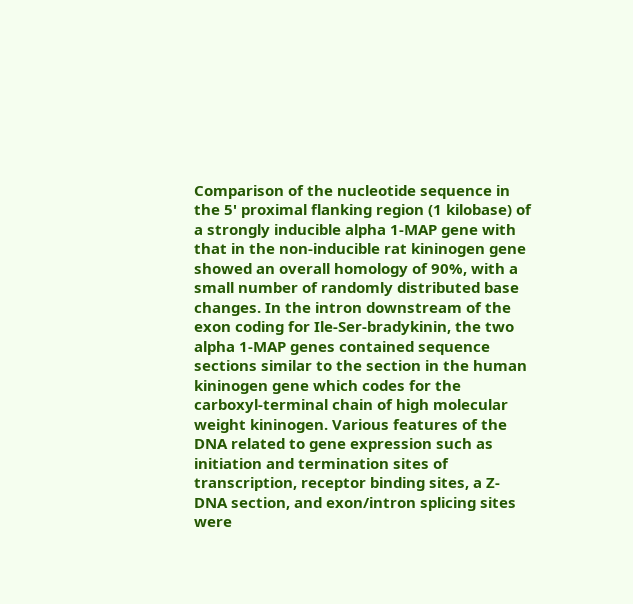Comparison of the nucleotide sequence in the 5' proximal flanking region (1 kilobase) of a strongly inducible alpha 1-MAP gene with that in the non-inducible rat kininogen gene showed an overall homology of 90%, with a small number of randomly distributed base changes. In the intron downstream of the exon coding for Ile-Ser-bradykinin, the two alpha 1-MAP genes contained sequence sections similar to the section in the human kininogen gene which codes for the carboxyl-terminal chain of high molecular weight kininogen. Various features of the DNA related to gene expression such as initiation and termination sites of transcription, receptor binding sites, a Z-DNA section, and exon/intron splicing sites were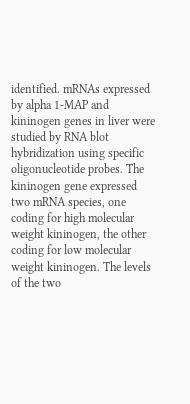identified. mRNAs expressed by alpha 1-MAP and kininogen genes in liver were studied by RNA blot hybridization using specific oligonucleotide probes. The kininogen gene expressed two mRNA species, one coding for high molecular weight kininogen, the other coding for low molecular weight kininogen. The levels of the two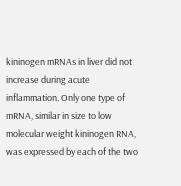kininogen mRNAs in liver did not increase during acute inflammation. Only one type of mRNA, similar in size to low molecular weight kininogen RNA, was expressed by each of the two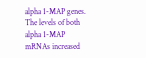alpha 1-MAP genes. The levels of both alpha 1-MAP mRNAs increased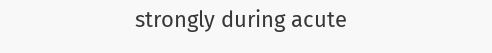strongly during acute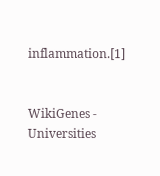inflammation.[1]


WikiGenes - Universities